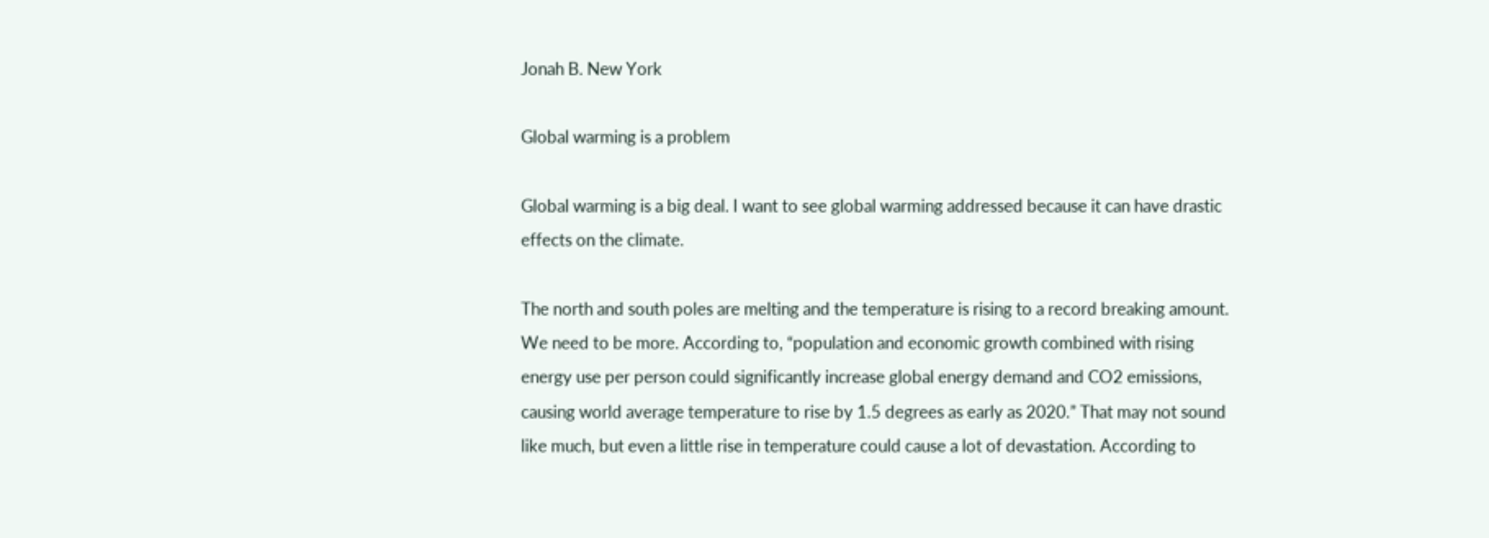Jonah B. New York

Global warming is a problem

Global warming is a big deal. I want to see global warming addressed because it can have drastic effects on the climate.

The north and south poles are melting and the temperature is rising to a record breaking amount. We need to be more. According to, “population and economic growth combined with rising energy use per person could significantly increase global energy demand and CO2 emissions, causing world average temperature to rise by 1.5 degrees as early as 2020.” That may not sound like much, but even a little rise in temperature could cause a lot of devastation. According to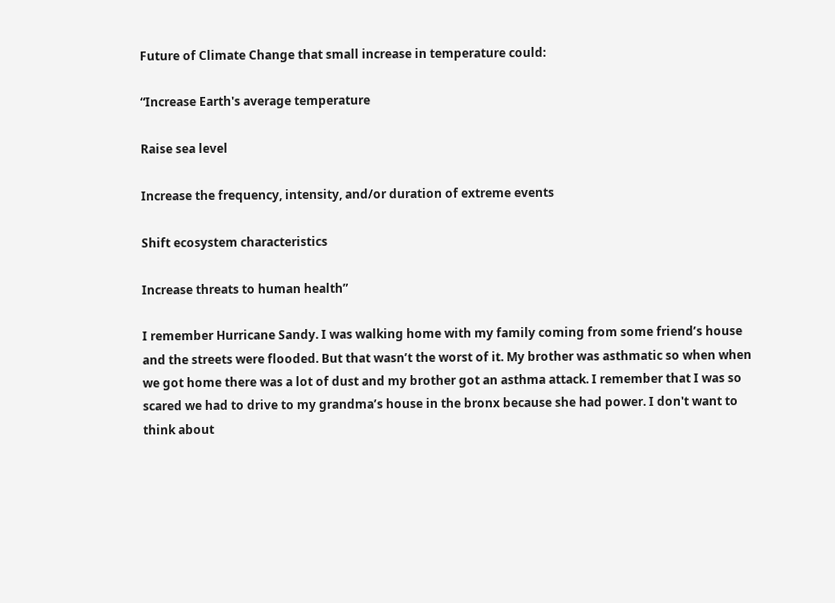Future of Climate Change that small increase in temperature could:

“Increase Earth's average temperature

Raise sea level

Increase the frequency, intensity, and/or duration of extreme events

Shift ecosystem characteristics

Increase threats to human health”

I remember Hurricane Sandy. I was walking home with my family coming from some friend’s house and the streets were flooded. But that wasn’t the worst of it. My brother was asthmatic so when when we got home there was a lot of dust and my brother got an asthma attack. I remember that I was so scared we had to drive to my grandma’s house in the bronx because she had power. I don't want to think about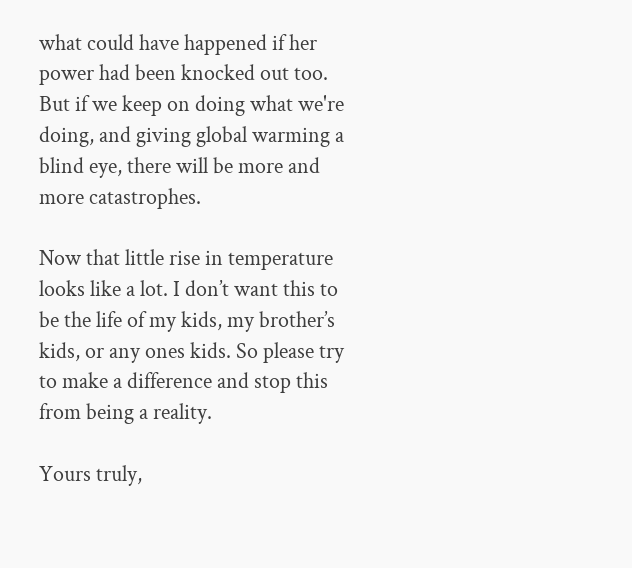what could have happened if her power had been knocked out too. But if we keep on doing what we're doing, and giving global warming a blind eye, there will be more and more catastrophes.

Now that little rise in temperature looks like a lot. I don’t want this to be the life of my kids, my brother’s kids, or any ones kids. So please try to make a difference and stop this from being a reality.

Yours truly,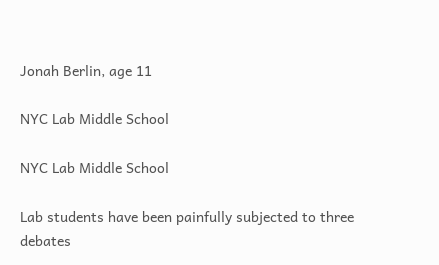Jonah Berlin, age 11

NYC Lab Middle School

NYC Lab Middle School

Lab students have been painfully subjected to three debates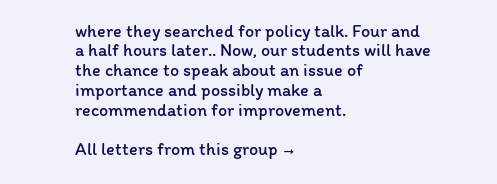where they searched for policy talk. Four and a half hours later.. Now, our students will have the chance to speak about an issue of importance and possibly make a recommendation for improvement.

All letters from this group →